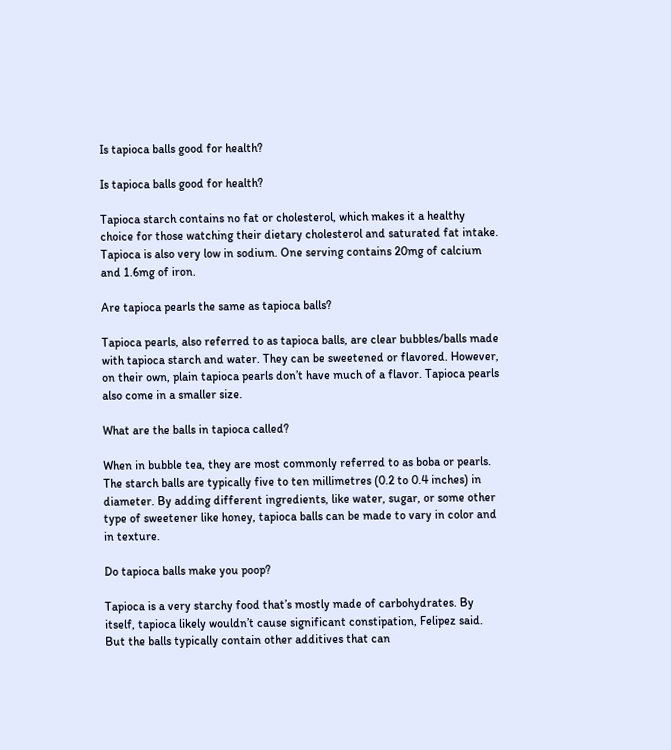Is tapioca balls good for health?

Is tapioca balls good for health?

Tapioca starch contains no fat or cholesterol, which makes it a healthy choice for those watching their dietary cholesterol and saturated fat intake. Tapioca is also very low in sodium. One serving contains 20mg of calcium and 1.6mg of iron.

Are tapioca pearls the same as tapioca balls?

Tapioca pearls, also referred to as tapioca balls, are clear bubbles/balls made with tapioca starch and water. They can be sweetened or flavored. However, on their own, plain tapioca pearls don’t have much of a flavor. Tapioca pearls also come in a smaller size.

What are the balls in tapioca called?

When in bubble tea, they are most commonly referred to as boba or pearls. The starch balls are typically five to ten millimetres (0.2 to 0.4 inches) in diameter. By adding different ingredients, like water, sugar, or some other type of sweetener like honey, tapioca balls can be made to vary in color and in texture.

Do tapioca balls make you poop?

Tapioca is a very starchy food that’s mostly made of carbohydrates. By itself, tapioca likely wouldn’t cause significant constipation, Felipez said. But the balls typically contain other additives that can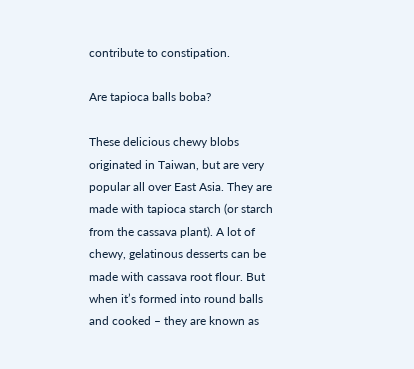contribute to constipation.

Are tapioca balls boba?

These delicious chewy blobs originated in Taiwan, but are very popular all over East Asia. They are made with tapioca starch (or starch from the cassava plant). A lot of chewy, gelatinous desserts can be made with cassava root flour. But when it’s formed into round balls and cooked – they are known as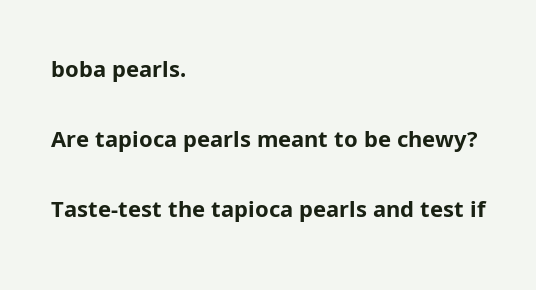boba pearls.

Are tapioca pearls meant to be chewy?

Taste-test the tapioca pearls and test if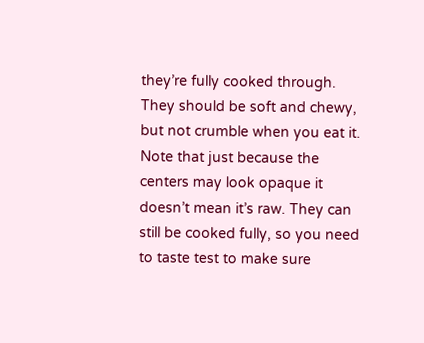they’re fully cooked through. They should be soft and chewy, but not crumble when you eat it. Note that just because the centers may look opaque it doesn’t mean it’s raw. They can still be cooked fully, so you need to taste test to make sure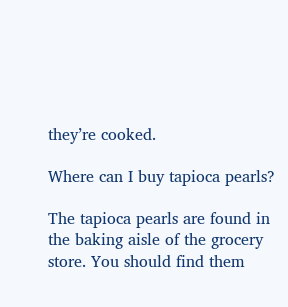they’re cooked.

Where can I buy tapioca pearls?

The tapioca pearls are found in the baking aisle of the grocery store. You should find them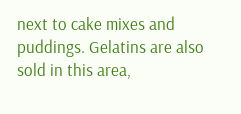next to cake mixes and puddings. Gelatins are also sold in this area,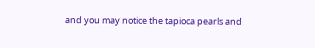and you may notice the tapioca pearls and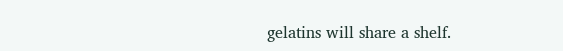gelatins will share a shelf.